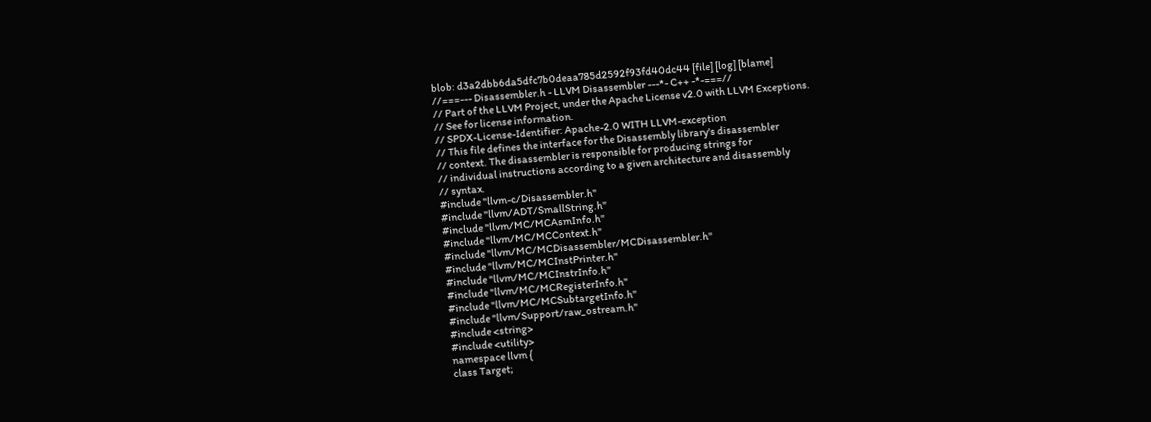blob: d3a2dbb6da5dfc7b0deaa785d2592f93fd40dc44 [file] [log] [blame]
//===--- Disassembler.h - LLVM Disassembler ---*- C++ -*-===//
// Part of the LLVM Project, under the Apache License v2.0 with LLVM Exceptions.
// See for license information.
// SPDX-License-Identifier: Apache-2.0 WITH LLVM-exception
// This file defines the interface for the Disassembly library's disassembler
// context. The disassembler is responsible for producing strings for
// individual instructions according to a given architecture and disassembly
// syntax.
#include "llvm-c/Disassembler.h"
#include "llvm/ADT/SmallString.h"
#include "llvm/MC/MCAsmInfo.h"
#include "llvm/MC/MCContext.h"
#include "llvm/MC/MCDisassembler/MCDisassembler.h"
#include "llvm/MC/MCInstPrinter.h"
#include "llvm/MC/MCInstrInfo.h"
#include "llvm/MC/MCRegisterInfo.h"
#include "llvm/MC/MCSubtargetInfo.h"
#include "llvm/Support/raw_ostream.h"
#include <string>
#include <utility>
namespace llvm {
class Target;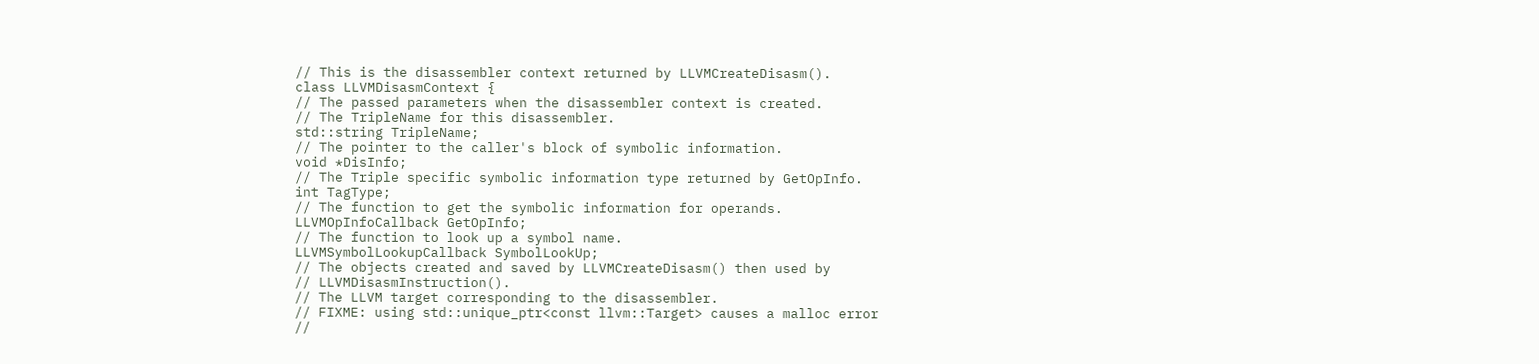// This is the disassembler context returned by LLVMCreateDisasm().
class LLVMDisasmContext {
// The passed parameters when the disassembler context is created.
// The TripleName for this disassembler.
std::string TripleName;
// The pointer to the caller's block of symbolic information.
void *DisInfo;
// The Triple specific symbolic information type returned by GetOpInfo.
int TagType;
// The function to get the symbolic information for operands.
LLVMOpInfoCallback GetOpInfo;
// The function to look up a symbol name.
LLVMSymbolLookupCallback SymbolLookUp;
// The objects created and saved by LLVMCreateDisasm() then used by
// LLVMDisasmInstruction().
// The LLVM target corresponding to the disassembler.
// FIXME: using std::unique_ptr<const llvm::Target> causes a malloc error
//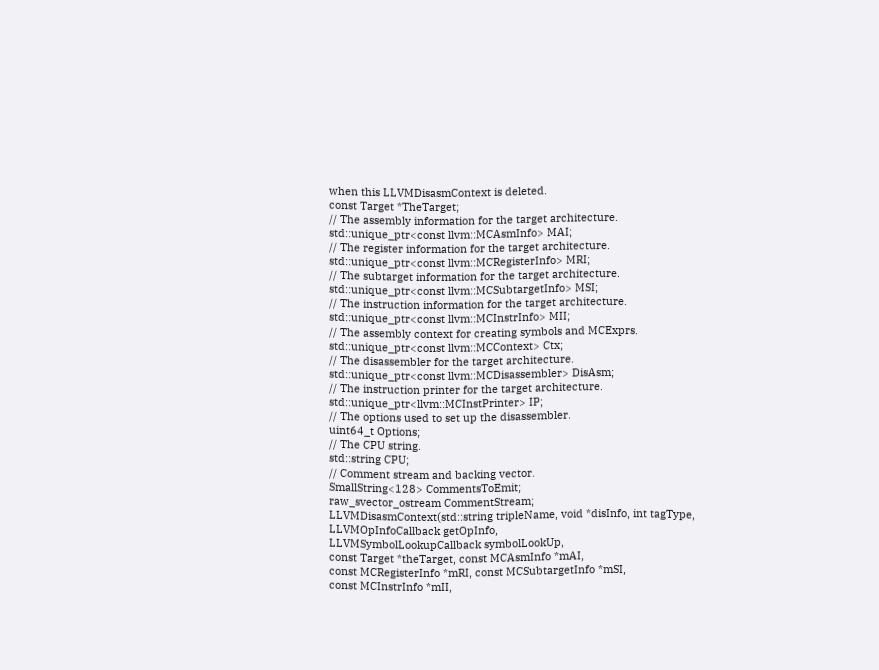when this LLVMDisasmContext is deleted.
const Target *TheTarget;
// The assembly information for the target architecture.
std::unique_ptr<const llvm::MCAsmInfo> MAI;
// The register information for the target architecture.
std::unique_ptr<const llvm::MCRegisterInfo> MRI;
// The subtarget information for the target architecture.
std::unique_ptr<const llvm::MCSubtargetInfo> MSI;
// The instruction information for the target architecture.
std::unique_ptr<const llvm::MCInstrInfo> MII;
// The assembly context for creating symbols and MCExprs.
std::unique_ptr<const llvm::MCContext> Ctx;
// The disassembler for the target architecture.
std::unique_ptr<const llvm::MCDisassembler> DisAsm;
// The instruction printer for the target architecture.
std::unique_ptr<llvm::MCInstPrinter> IP;
// The options used to set up the disassembler.
uint64_t Options;
// The CPU string.
std::string CPU;
// Comment stream and backing vector.
SmallString<128> CommentsToEmit;
raw_svector_ostream CommentStream;
LLVMDisasmContext(std::string tripleName, void *disInfo, int tagType,
LLVMOpInfoCallback getOpInfo,
LLVMSymbolLookupCallback symbolLookUp,
const Target *theTarget, const MCAsmInfo *mAI,
const MCRegisterInfo *mRI, const MCSubtargetInfo *mSI,
const MCInstrInfo *mII,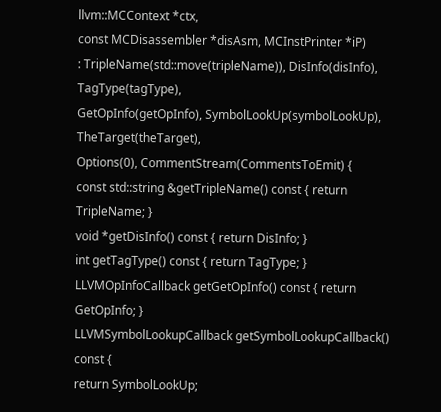llvm::MCContext *ctx,
const MCDisassembler *disAsm, MCInstPrinter *iP)
: TripleName(std::move(tripleName)), DisInfo(disInfo), TagType(tagType),
GetOpInfo(getOpInfo), SymbolLookUp(symbolLookUp), TheTarget(theTarget),
Options(0), CommentStream(CommentsToEmit) {
const std::string &getTripleName() const { return TripleName; }
void *getDisInfo() const { return DisInfo; }
int getTagType() const { return TagType; }
LLVMOpInfoCallback getGetOpInfo() const { return GetOpInfo; }
LLVMSymbolLookupCallback getSymbolLookupCallback() const {
return SymbolLookUp;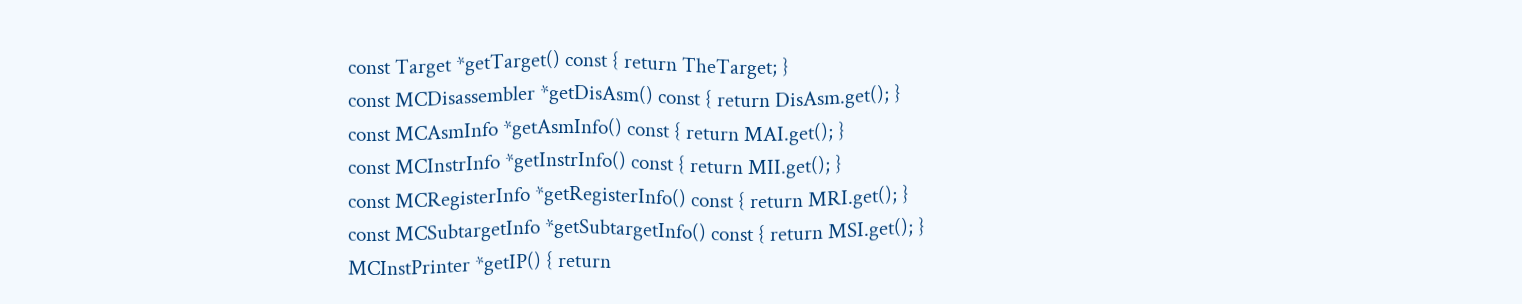const Target *getTarget() const { return TheTarget; }
const MCDisassembler *getDisAsm() const { return DisAsm.get(); }
const MCAsmInfo *getAsmInfo() const { return MAI.get(); }
const MCInstrInfo *getInstrInfo() const { return MII.get(); }
const MCRegisterInfo *getRegisterInfo() const { return MRI.get(); }
const MCSubtargetInfo *getSubtargetInfo() const { return MSI.get(); }
MCInstPrinter *getIP() { return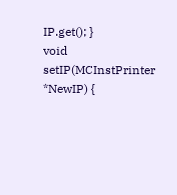IP.get(); }
void setIP(MCInstPrinter *NewIP) {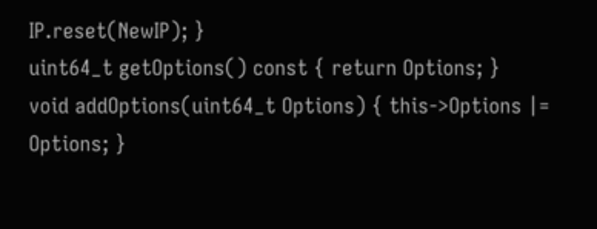IP.reset(NewIP); }
uint64_t getOptions() const { return Options; }
void addOptions(uint64_t Options) { this->Options |= Options; }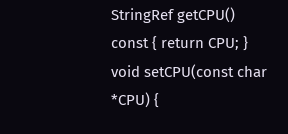StringRef getCPU() const { return CPU; }
void setCPU(const char *CPU) {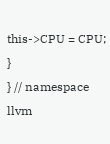this->CPU = CPU; }
} // namespace llvm